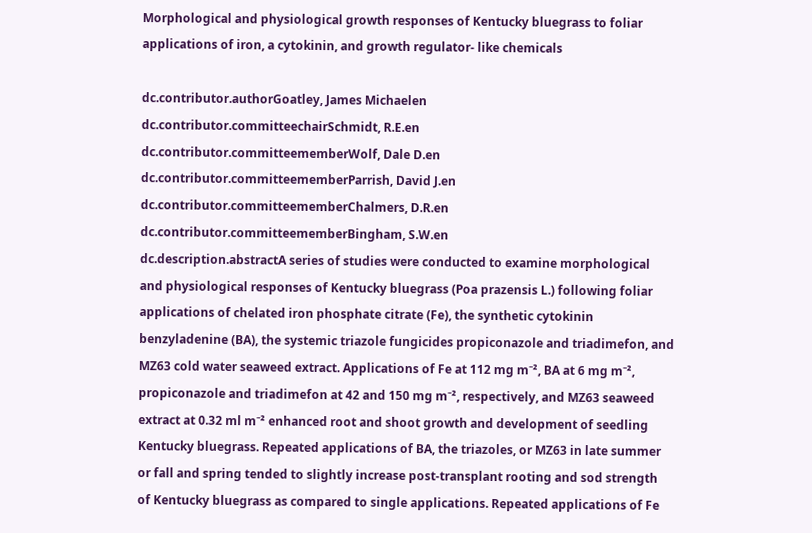Morphological and physiological growth responses of Kentucky bluegrass to foliar applications of iron, a cytokinin, and growth regulator- like chemicals

dc.contributor.authorGoatley, James Michaelen
dc.contributor.committeechairSchmidt, R.E.en
dc.contributor.committeememberWolf, Dale D.en
dc.contributor.committeememberParrish, David J.en
dc.contributor.committeememberChalmers, D.R.en
dc.contributor.committeememberBingham, S.W.en
dc.description.abstractA series of studies were conducted to examine morphological and physiological responses of Kentucky bluegrass (Poa prazensis L.) following foliar applications of chelated iron phosphate citrate (Fe), the synthetic cytokinin benzyladenine (BA), the systemic triazole fungicides propiconazole and triadimefon, and MZ63 cold water seaweed extract. Applications of Fe at 112 mg m⁻², BA at 6 mg m⁻², propiconazole and triadimefon at 42 and 150 mg m⁻², respectively, and MZ63 seaweed extract at 0.32 ml m⁻² enhanced root and shoot growth and development of seedling Kentucky bluegrass. Repeated applications of BA, the triazoles, or MZ63 in late summer or fall and spring tended to slightly increase post-transplant rooting and sod strength of Kentucky bluegrass as compared to single applications. Repeated applications of Fe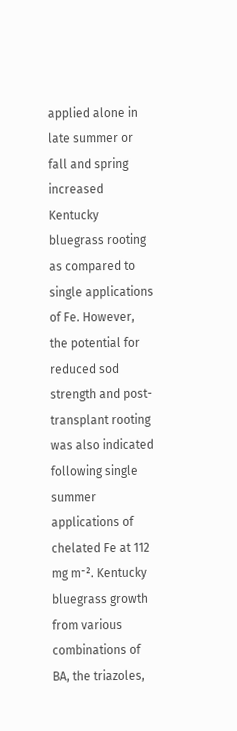applied alone in late summer or fall and spring increased Kentucky bluegrass rooting as compared to single applications of Fe. However, the potential for reduced sod strength and post-transplant rooting was also indicated following single summer applications of chelated Fe at 112 mg m⁻². Kentucky bluegrass growth from various combinations of BA, the triazoles,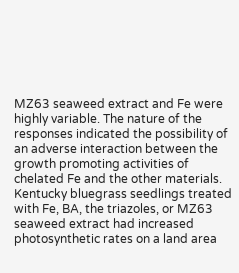MZ63 seaweed extract and Fe were highly variable. The nature of the responses indicated the possibility of an adverse interaction between the growth promoting activities of chelated Fe and the other materials. Kentucky bluegrass seedlings treated with Fe, BA, the triazoles, or MZ63 seaweed extract had increased photosynthetic rates on a land area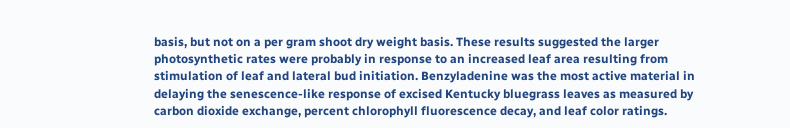basis, but not on a per gram shoot dry weight basis. These results suggested the larger photosynthetic rates were probably in response to an increased leaf area resulting from stimulation of leaf and lateral bud initiation. Benzyladenine was the most active material in delaying the senescence-like response of excised Kentucky bluegrass leaves as measured by carbon dioxide exchange, percent chlorophyll fluorescence decay, and leaf color ratings.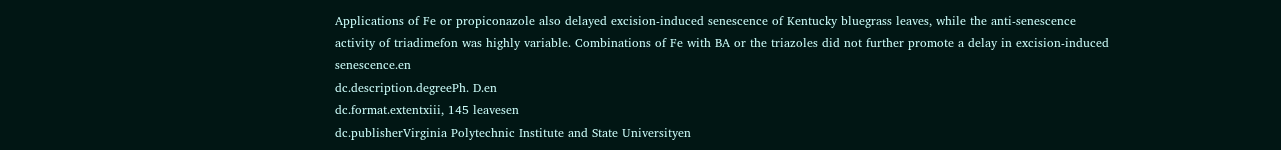Applications of Fe or propiconazole also delayed excision-induced senescence of Kentucky bluegrass leaves, while the anti-senescence activity of triadimefon was highly variable. Combinations of Fe with BA or the triazoles did not further promote a delay in excision-induced senescence.en
dc.description.degreePh. D.en
dc.format.extentxiii, 145 leavesen
dc.publisherVirginia Polytechnic Institute and State Universityen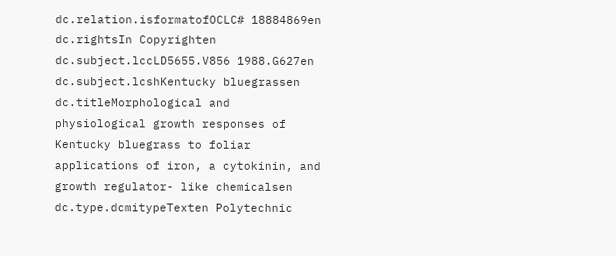dc.relation.isformatofOCLC# 18884869en
dc.rightsIn Copyrighten
dc.subject.lccLD5655.V856 1988.G627en
dc.subject.lcshKentucky bluegrassen
dc.titleMorphological and physiological growth responses of Kentucky bluegrass to foliar applications of iron, a cytokinin, and growth regulator- like chemicalsen
dc.type.dcmitypeTexten Polytechnic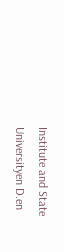Institute and State Universityen D.en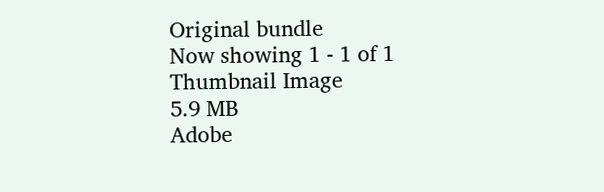Original bundle
Now showing 1 - 1 of 1
Thumbnail Image
5.9 MB
Adobe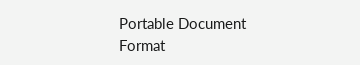Portable Document Format